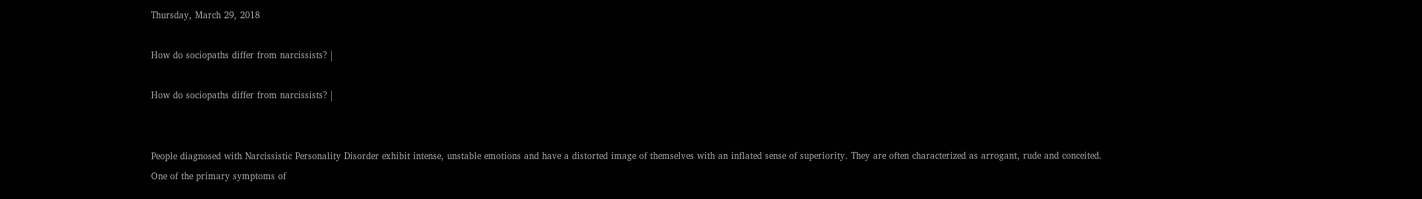Thursday, March 29, 2018

How do sociopaths differ from narcissists? |

How do sociopaths differ from narcissists? |


People diagnosed with Narcissistic Personality Disorder exhibit intense, unstable emotions and have a distorted image of themselves with an inflated sense of superiority. They are often characterized as arrogant, rude and conceited.
One of the primary symptoms of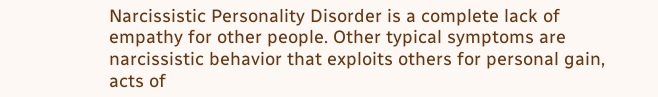Narcissistic Personality Disorder is a complete lack of empathy for other people. Other typical symptoms are narcissistic behavior that exploits others for personal gain, acts of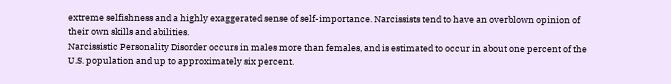extreme selfishness and a highly exaggerated sense of self-importance. Narcissists tend to have an overblown opinion of their own skills and abilities.
Narcissistic Personality Disorder occurs in males more than females, and is estimated to occur in about one percent of the U.S. population and up to approximately six percent.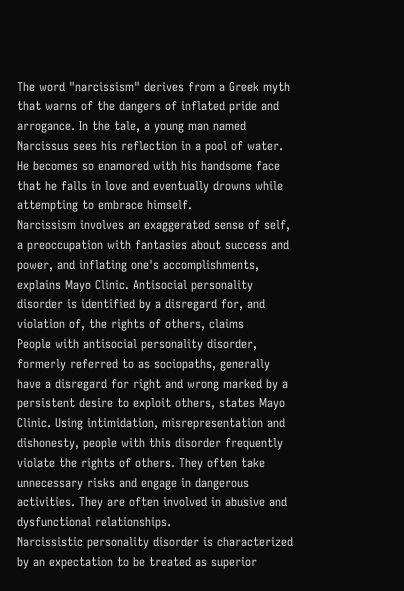The word "narcissism" derives from a Greek myth that warns of the dangers of inflated pride and arrogance. In the tale, a young man named Narcissus sees his reflection in a pool of water. He becomes so enamored with his handsome face that he falls in love and eventually drowns while attempting to embrace himself.
Narcissism involves an exaggerated sense of self, a preoccupation with fantasies about success and power, and inflating one's accomplishments, explains Mayo Clinic. Antisocial personality disorder is identified by a disregard for, and violation of, the rights of others, claims
People with antisocial personality disorder, formerly referred to as sociopaths, generally have a disregard for right and wrong marked by a persistent desire to exploit others, states Mayo Clinic. Using intimidation, misrepresentation and dishonesty, people with this disorder frequently violate the rights of others. They often take unnecessary risks and engage in dangerous activities. They are often involved in abusive and dysfunctional relationships.
Narcissistic personality disorder is characterized by an expectation to be treated as superior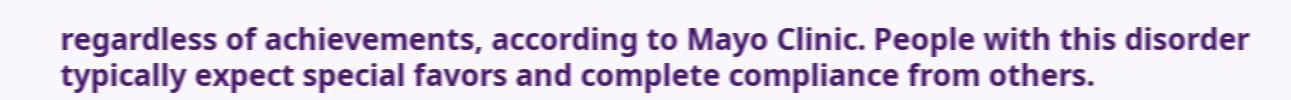regardless of achievements, according to Mayo Clinic. People with this disorder typically expect special favors and complete compliance from others.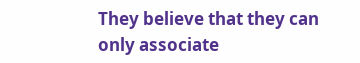They believe that they can only associate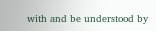with and be understood by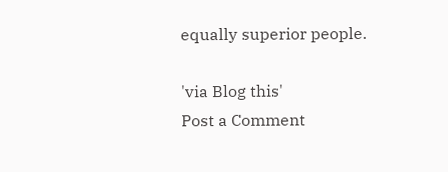equally superior people.

'via Blog this'
Post a Comment